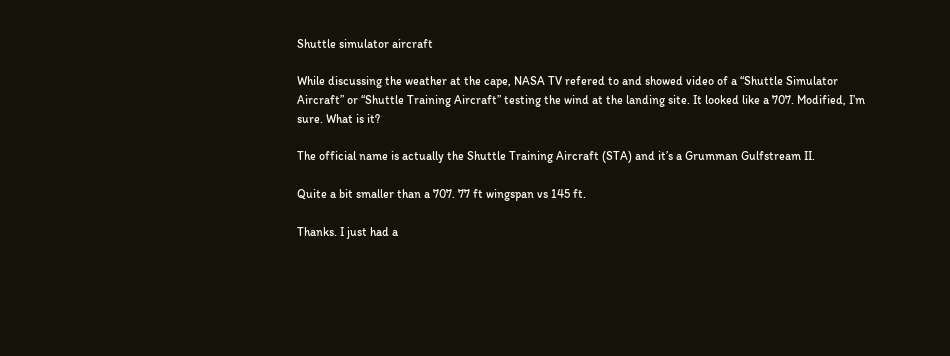Shuttle simulator aircraft

While discussing the weather at the cape, NASA TV refered to and showed video of a “Shuttle Simulator Aircraft” or “Shuttle Training Aircraft” testing the wind at the landing site. It looked like a 707. Modified, I’m sure. What is it?

The official name is actually the Shuttle Training Aircraft (STA) and it’s a Grumman Gulfstream II.

Quite a bit smaller than a 707. 77 ft wingspan vs 145 ft.

Thanks. I just had a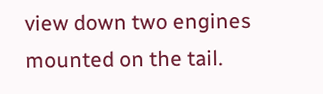view down two engines mounted on the tail.